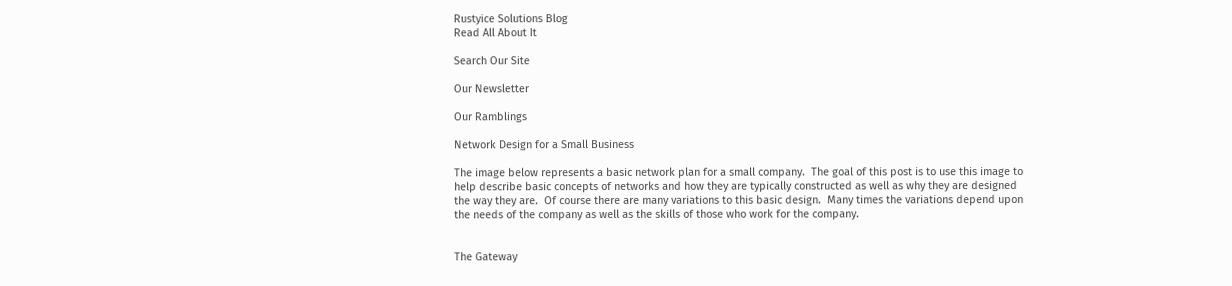Rustyice Solutions Blog
Read All About It

Search Our Site

Our Newsletter

Our Ramblings

Network Design for a Small Business

The image below represents a basic network plan for a small company.  The goal of this post is to use this image to help describe basic concepts of networks and how they are typically constructed as well as why they are designed the way they are.  Of course there are many variations to this basic design.  Many times the variations depend upon the needs of the company as well as the skills of those who work for the company.


The Gateway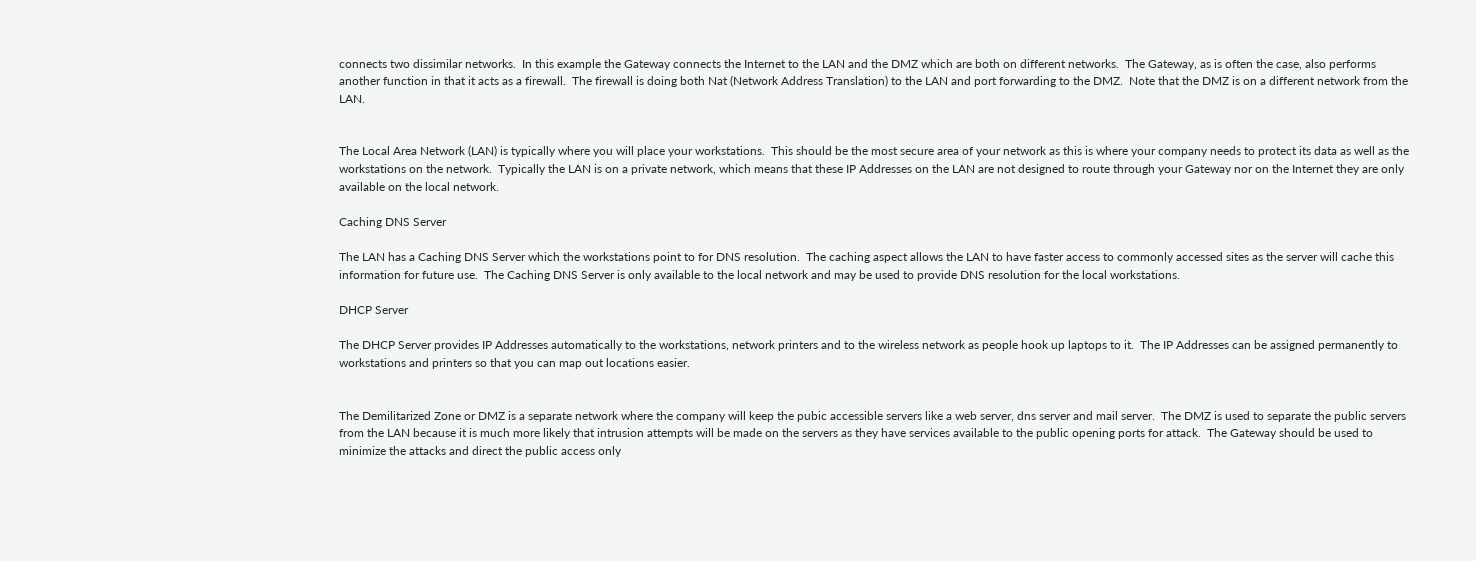connects two dissimilar networks.  In this example the Gateway connects the Internet to the LAN and the DMZ which are both on different networks.  The Gateway, as is often the case, also performs another function in that it acts as a firewall.  The firewall is doing both Nat (Network Address Translation) to the LAN and port forwarding to the DMZ.  Note that the DMZ is on a different network from the LAN.


The Local Area Network (LAN) is typically where you will place your workstations.  This should be the most secure area of your network as this is where your company needs to protect its data as well as the workstations on the network.  Typically the LAN is on a private network, which means that these IP Addresses on the LAN are not designed to route through your Gateway nor on the Internet they are only available on the local network.

Caching DNS Server

The LAN has a Caching DNS Server which the workstations point to for DNS resolution.  The caching aspect allows the LAN to have faster access to commonly accessed sites as the server will cache this information for future use.  The Caching DNS Server is only available to the local network and may be used to provide DNS resolution for the local workstations.

DHCP Server

The DHCP Server provides IP Addresses automatically to the workstations, network printers and to the wireless network as people hook up laptops to it.  The IP Addresses can be assigned permanently to workstations and printers so that you can map out locations easier.


The Demilitarized Zone or DMZ is a separate network where the company will keep the pubic accessible servers like a web server, dns server and mail server.  The DMZ is used to separate the public servers from the LAN because it is much more likely that intrusion attempts will be made on the servers as they have services available to the public opening ports for attack.  The Gateway should be used to minimize the attacks and direct the public access only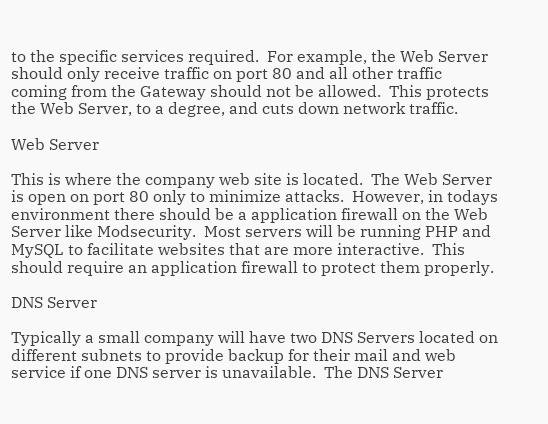to the specific services required.  For example, the Web Server should only receive traffic on port 80 and all other traffic coming from the Gateway should not be allowed.  This protects the Web Server, to a degree, and cuts down network traffic.

Web Server

This is where the company web site is located.  The Web Server is open on port 80 only to minimize attacks.  However, in todays environment there should be a application firewall on the Web Server like Modsecurity.  Most servers will be running PHP and MySQL to facilitate websites that are more interactive.  This should require an application firewall to protect them properly.

DNS Server

Typically a small company will have two DNS Servers located on different subnets to provide backup for their mail and web service if one DNS server is unavailable.  The DNS Server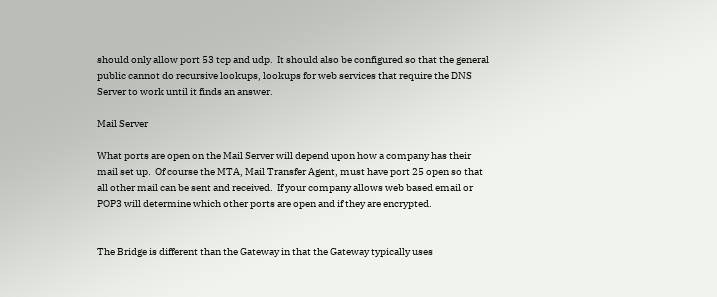should only allow port 53 tcp and udp.  It should also be configured so that the general public cannot do recursive lookups, lookups for web services that require the DNS Server to work until it finds an answer.

Mail Server

What ports are open on the Mail Server will depend upon how a company has their mail set up.  Of course the MTA, Mail Transfer Agent, must have port 25 open so that all other mail can be sent and received.  If your company allows web based email or POP3 will determine which other ports are open and if they are encrypted.


The Bridge is different than the Gateway in that the Gateway typically uses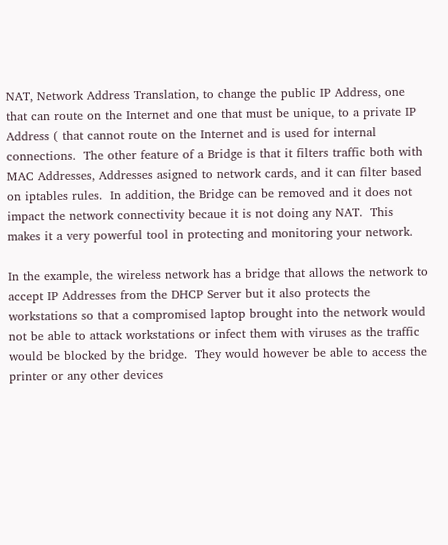NAT, Network Address Translation, to change the public IP Address, one that can route on the Internet and one that must be unique, to a private IP Address ( that cannot route on the Internet and is used for internal connections.  The other feature of a Bridge is that it filters traffic both with MAC Addresses, Addresses asigned to network cards, and it can filter based on iptables rules.  In addition, the Bridge can be removed and it does not impact the network connectivity becaue it is not doing any NAT.  This makes it a very powerful tool in protecting and monitoring your network.

In the example, the wireless network has a bridge that allows the network to accept IP Addresses from the DHCP Server but it also protects the workstations so that a compromised laptop brought into the network would not be able to attack workstations or infect them with viruses as the traffic would be blocked by the bridge.  They would however be able to access the printer or any other devices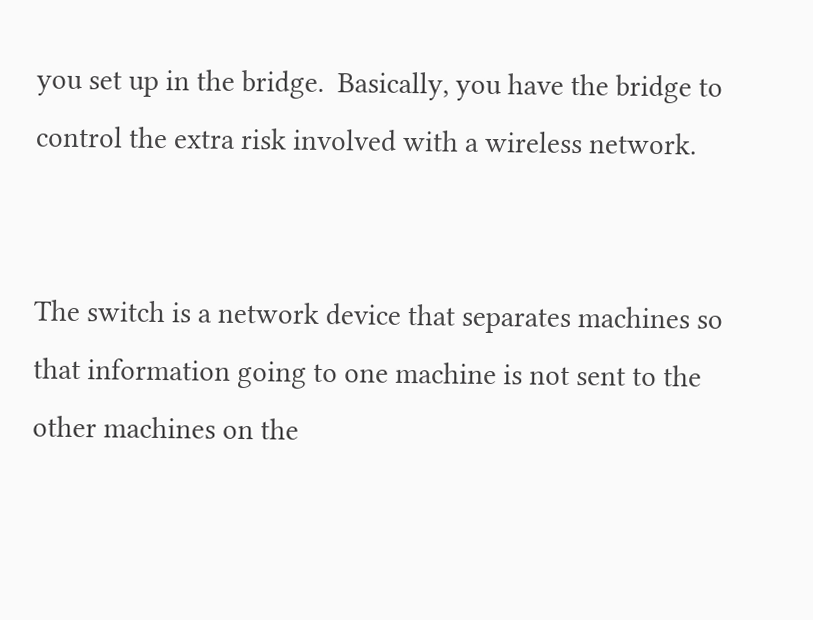you set up in the bridge.  Basically, you have the bridge to control the extra risk involved with a wireless network.


The switch is a network device that separates machines so that information going to one machine is not sent to the other machines on the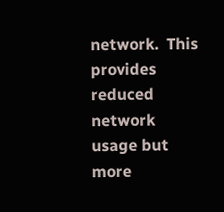network.  This provides reduced network usage but more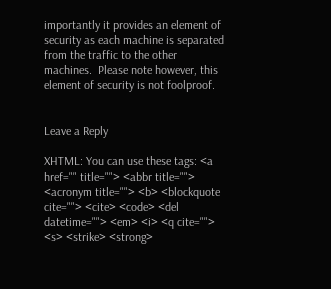importantly it provides an element of security as each machine is separated from the traffic to the other machines.  Please note however, this element of security is not foolproof.


Leave a Reply

XHTML: You can use these tags: <a href="" title=""> <abbr title=""> <acronym title=""> <b> <blockquote cite=""> <cite> <code> <del datetime=""> <em> <i> <q cite=""> <s> <strike> <strong>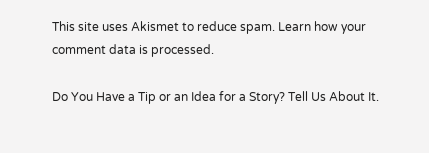This site uses Akismet to reduce spam. Learn how your comment data is processed.

Do You Have a Tip or an Idea for a Story? Tell Us About It.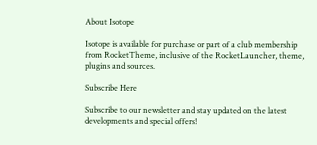About Isotope

Isotope is available for purchase or part of a club membership from RocketTheme, inclusive of the RocketLauncher, theme, plugins and sources.

Subscribe Here

Subscribe to our newsletter and stay updated on the latest developments and special offers!